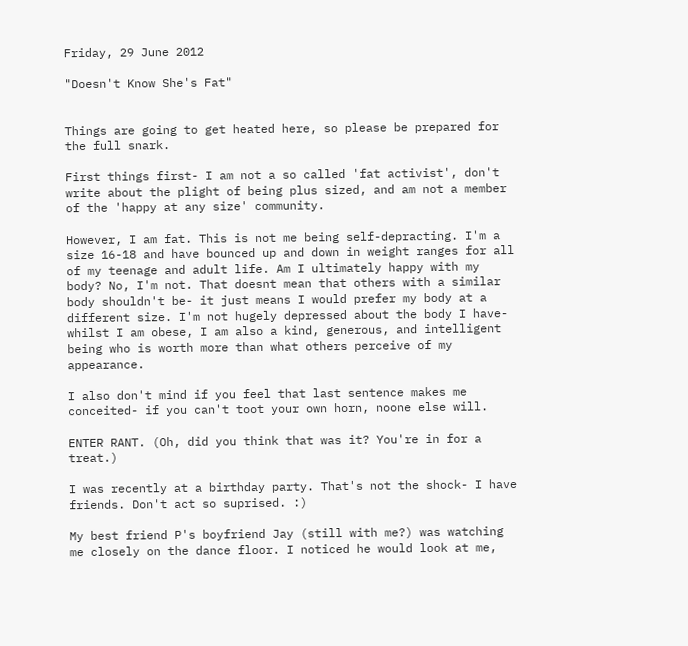Friday, 29 June 2012

"Doesn't Know She's Fat"


Things are going to get heated here, so please be prepared for the full snark.

First things first- I am not a so called 'fat activist', don't write about the plight of being plus sized, and am not a member of the 'happy at any size' community.

However, I am fat. This is not me being self-depracting. I'm a size 16-18 and have bounced up and down in weight ranges for all of my teenage and adult life. Am I ultimately happy with my body? No, I'm not. That doesnt mean that others with a similar body shouldn't be- it just means I would prefer my body at a different size. I'm not hugely depressed about the body I have- whilst I am obese, I am also a kind, generous, and intelligent being who is worth more than what others perceive of my appearance.

I also don't mind if you feel that last sentence makes me conceited- if you can't toot your own horn, noone else will.

ENTER RANT. (Oh, did you think that was it? You're in for a treat.)

I was recently at a birthday party. That's not the shock- I have friends. Don't act so suprised. :)

My best friend P's boyfriend Jay (still with me?) was watching me closely on the dance floor. I noticed he would look at me,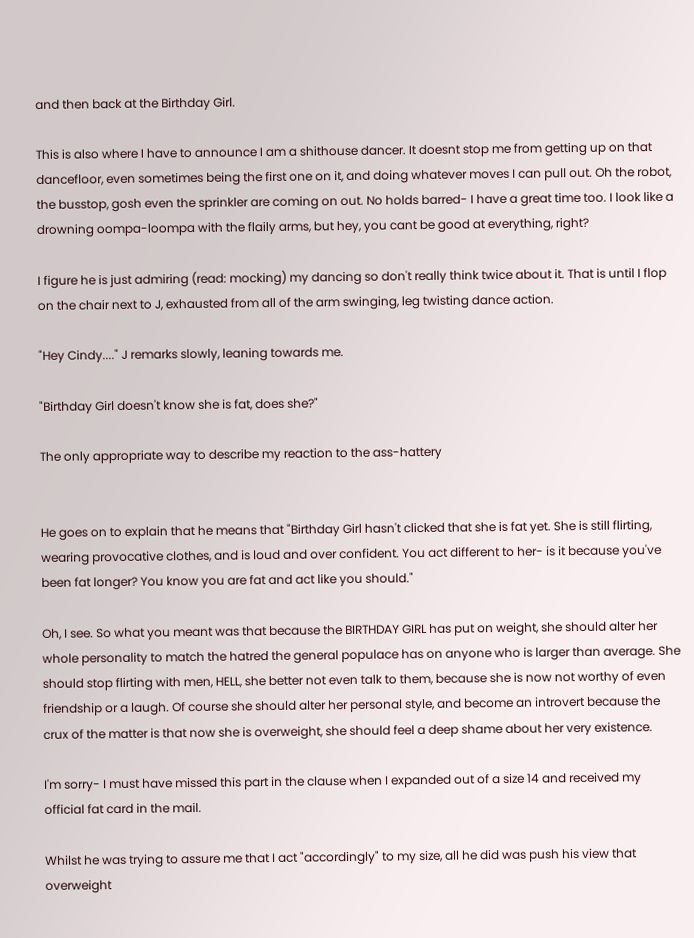and then back at the Birthday Girl.

This is also where I have to announce I am a shithouse dancer. It doesnt stop me from getting up on that dancefloor, even sometimes being the first one on it, and doing whatever moves I can pull out. Oh the robot, the busstop, gosh even the sprinkler are coming on out. No holds barred- I have a great time too. I look like a drowning oompa-loompa with the flaily arms, but hey, you cant be good at everything, right?

I figure he is just admiring (read: mocking) my dancing so don't really think twice about it. That is until I flop on the chair next to J, exhausted from all of the arm swinging, leg twisting dance action.

"Hey Cindy...." J remarks slowly, leaning towards me.

"Birthday Girl doesn't know she is fat, does she?"

The only appropriate way to describe my reaction to the ass-hattery


He goes on to explain that he means that "Birthday Girl hasn't clicked that she is fat yet. She is still flirting, wearing provocative clothes, and is loud and over confident. You act different to her- is it because you've been fat longer? You know you are fat and act like you should."

Oh, I see. So what you meant was that because the BIRTHDAY GIRL has put on weight, she should alter her whole personality to match the hatred the general populace has on anyone who is larger than average. She should stop flirting with men, HELL, she better not even talk to them, because she is now not worthy of even friendship or a laugh. Of course she should alter her personal style, and become an introvert because the crux of the matter is that now she is overweight, she should feel a deep shame about her very existence.

I'm sorry- I must have missed this part in the clause when I expanded out of a size 14 and received my official fat card in the mail.

Whilst he was trying to assure me that I act "accordingly" to my size, all he did was push his view that overweight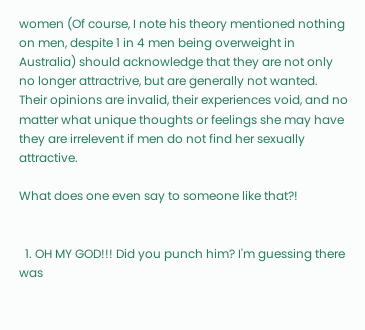women (Of course, I note his theory mentioned nothing on men, despite 1 in 4 men being overweight in Australia) should acknowledge that they are not only no longer attractrive, but are generally not wanted. Their opinions are invalid, their experiences void, and no matter what unique thoughts or feelings she may have they are irrelevent if men do not find her sexually attractive.

What does one even say to someone like that?!


  1. OH MY GOD!!! Did you punch him? I'm guessing there was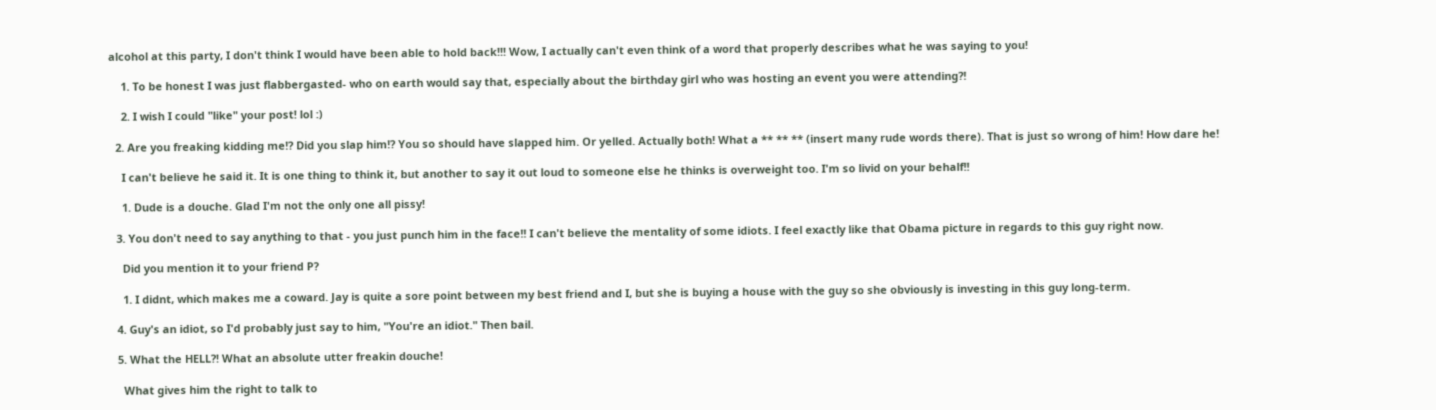alcohol at this party, I don't think I would have been able to hold back!!! Wow, I actually can't even think of a word that properly describes what he was saying to you!

    1. To be honest I was just flabbergasted- who on earth would say that, especially about the birthday girl who was hosting an event you were attending?!

    2. I wish I could "like" your post! lol :)

  2. Are you freaking kidding me!? Did you slap him!? You so should have slapped him. Or yelled. Actually both! What a ** ** ** (insert many rude words there). That is just so wrong of him! How dare he!

    I can't believe he said it. It is one thing to think it, but another to say it out loud to someone else he thinks is overweight too. I'm so livid on your behalf!!

    1. Dude is a douche. Glad I'm not the only one all pissy!

  3. You don't need to say anything to that - you just punch him in the face!! I can't believe the mentality of some idiots. I feel exactly like that Obama picture in regards to this guy right now.

    Did you mention it to your friend P?

    1. I didnt, which makes me a coward. Jay is quite a sore point between my best friend and I, but she is buying a house with the guy so she obviously is investing in this guy long-term.

  4. Guy's an idiot, so I'd probably just say to him, "You're an idiot." Then bail.

  5. What the HELL?! What an absolute utter freakin douche!

    What gives him the right to talk to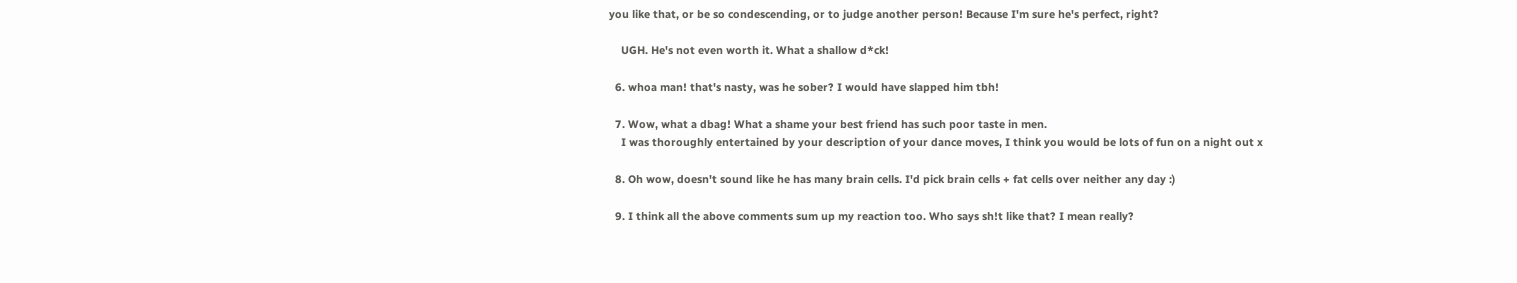you like that, or be so condescending, or to judge another person! Because I'm sure he's perfect, right?

    UGH. He's not even worth it. What a shallow d*ck!

  6. whoa man! that's nasty, was he sober? I would have slapped him tbh!

  7. Wow, what a dbag! What a shame your best friend has such poor taste in men.
    I was thoroughly entertained by your description of your dance moves, I think you would be lots of fun on a night out x

  8. Oh wow, doesn't sound like he has many brain cells. I'd pick brain cells + fat cells over neither any day :)

  9. I think all the above comments sum up my reaction too. Who says sh!t like that? I mean really?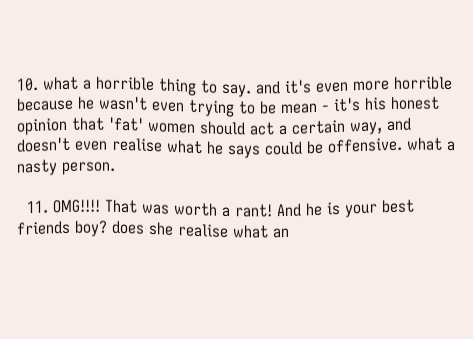10. what a horrible thing to say. and it's even more horrible because he wasn't even trying to be mean - it's his honest opinion that 'fat' women should act a certain way, and doesn't even realise what he says could be offensive. what a nasty person.

  11. OMG!!!! That was worth a rant! And he is your best friends boy? does she realise what an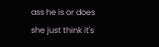ass he is or does she just think it's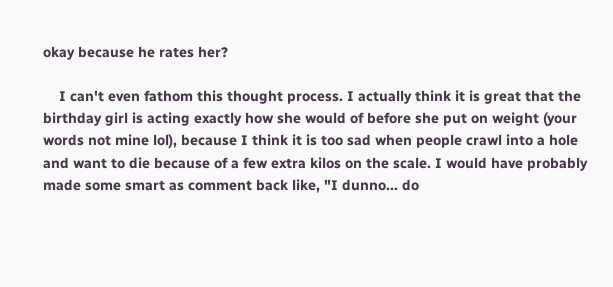okay because he rates her?

    I can't even fathom this thought process. I actually think it is great that the birthday girl is acting exactly how she would of before she put on weight (your words not mine lol), because I think it is too sad when people crawl into a hole and want to die because of a few extra kilos on the scale. I would have probably made some smart as comment back like, "I dunno... do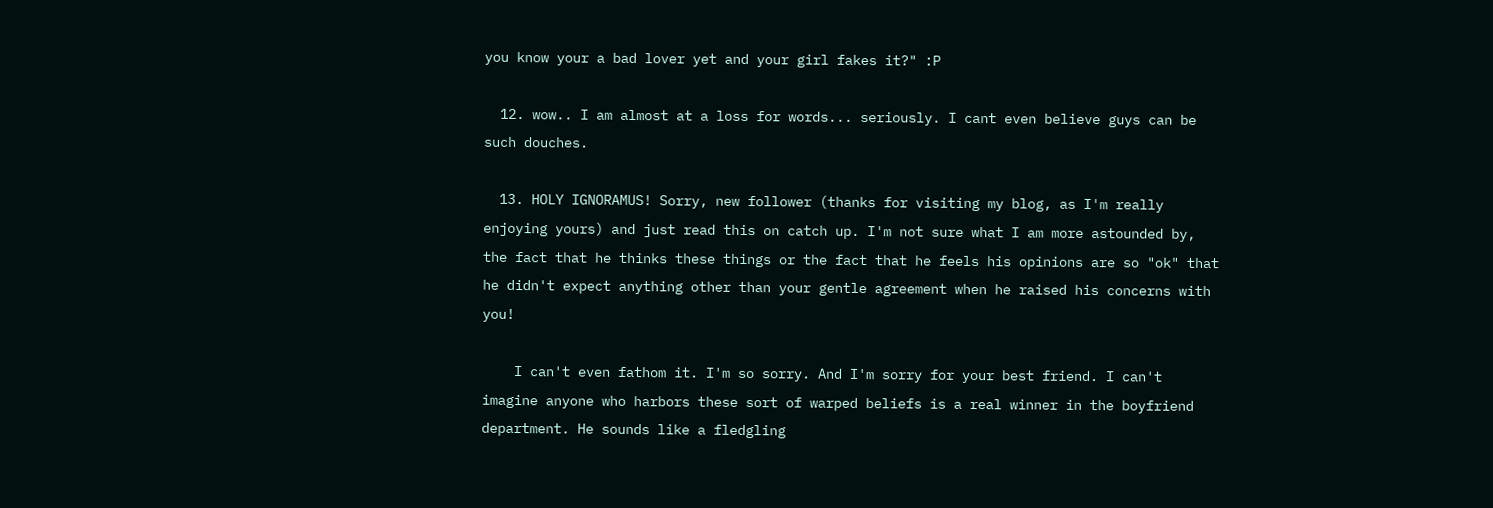you know your a bad lover yet and your girl fakes it?" :P

  12. wow.. I am almost at a loss for words... seriously. I cant even believe guys can be such douches.

  13. HOLY IGNORAMUS! Sorry, new follower (thanks for visiting my blog, as I'm really enjoying yours) and just read this on catch up. I'm not sure what I am more astounded by, the fact that he thinks these things or the fact that he feels his opinions are so "ok" that he didn't expect anything other than your gentle agreement when he raised his concerns with you!

    I can't even fathom it. I'm so sorry. And I'm sorry for your best friend. I can't imagine anyone who harbors these sort of warped beliefs is a real winner in the boyfriend department. He sounds like a fledgling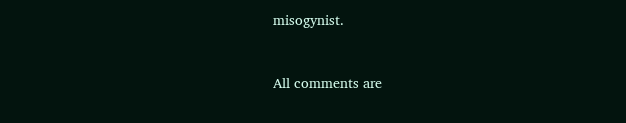misogynist.


All comments are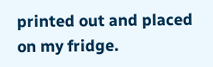printed out and placed on my fridge.